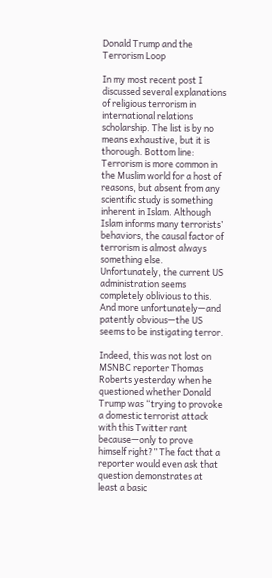Donald Trump and the Terrorism Loop

In my most recent post I discussed several explanations of religious terrorism in international relations scholarship. The list is by no means exhaustive, but it is thorough. Bottom line: Terrorism is more common in the Muslim world for a host of reasons, but absent from any scientific study is something inherent in Islam. Although Islam informs many terrorists’ behaviors, the causal factor of terrorism is almost always something else. Unfortunately, the current US administration seems completely oblivious to this. And more unfortunately—and patently obvious—the US seems to be instigating terror.

Indeed, this was not lost on MSNBC reporter Thomas Roberts yesterday when he questioned whether Donald Trump was “trying to provoke a domestic terrorist attack with this Twitter rant because—only to prove himself right?” The fact that a reporter would even ask that question demonstrates at least a basic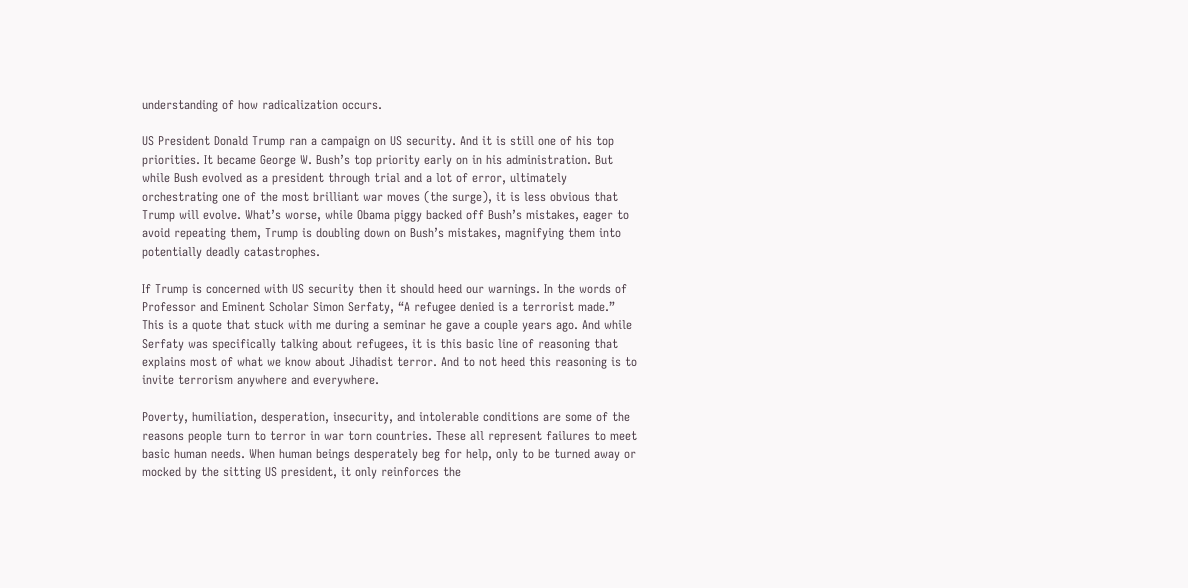understanding of how radicalization occurs.

US President Donald Trump ran a campaign on US security. And it is still one of his top priorities. It became George W. Bush’s top priority early on in his administration. But while Bush evolved as a president through trial and a lot of error, ultimately orchestrating one of the most brilliant war moves (the surge), it is less obvious that Trump will evolve. What’s worse, while Obama piggy backed off Bush’s mistakes, eager to avoid repeating them, Trump is doubling down on Bush’s mistakes, magnifying them into potentially deadly catastrophes.

If Trump is concerned with US security then it should heed our warnings. In the words of Professor and Eminent Scholar Simon Serfaty, “A refugee denied is a terrorist made.” This is a quote that stuck with me during a seminar he gave a couple years ago. And while Serfaty was specifically talking about refugees, it is this basic line of reasoning that explains most of what we know about Jihadist terror. And to not heed this reasoning is to invite terrorism anywhere and everywhere.

Poverty, humiliation, desperation, insecurity, and intolerable conditions are some of the reasons people turn to terror in war torn countries. These all represent failures to meet basic human needs. When human beings desperately beg for help, only to be turned away or mocked by the sitting US president, it only reinforces the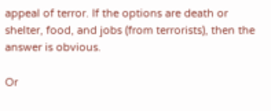appeal of terror. If the options are death or shelter, food, and jobs (from terrorists), then the answer is obvious.

Or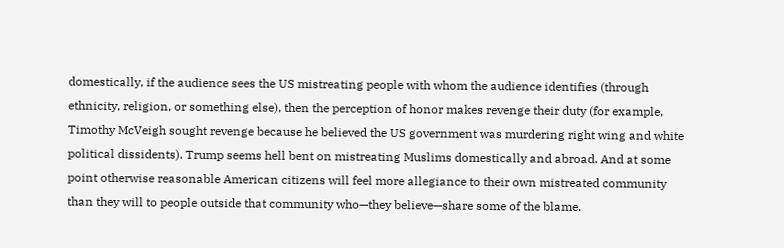domestically, if the audience sees the US mistreating people with whom the audience identifies (through ethnicity, religion, or something else), then the perception of honor makes revenge their duty (for example, Timothy McVeigh sought revenge because he believed the US government was murdering right wing and white political dissidents). Trump seems hell bent on mistreating Muslims domestically and abroad. And at some point otherwise reasonable American citizens will feel more allegiance to their own mistreated community than they will to people outside that community who—they believe—share some of the blame.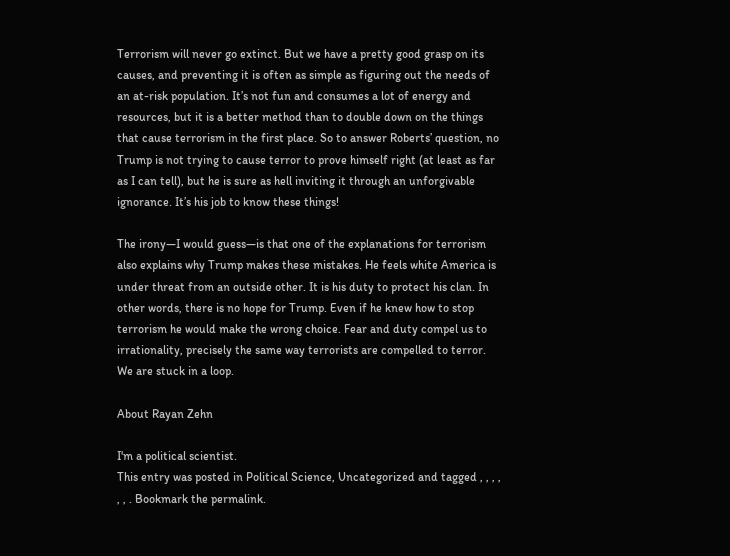Terrorism will never go extinct. But we have a pretty good grasp on its causes, and preventing it is often as simple as figuring out the needs of an at-risk population. It’s not fun and consumes a lot of energy and resources, but it is a better method than to double down on the things that cause terrorism in the first place. So to answer Roberts’ question, no Trump is not trying to cause terror to prove himself right (at least as far as I can tell), but he is sure as hell inviting it through an unforgivable ignorance. It’s his job to know these things!

The irony—I would guess—is that one of the explanations for terrorism also explains why Trump makes these mistakes. He feels white America is under threat from an outside other. It is his duty to protect his clan. In other words, there is no hope for Trump. Even if he knew how to stop terrorism he would make the wrong choice. Fear and duty compel us to irrationality, precisely the same way terrorists are compelled to terror. We are stuck in a loop.

About Rayan Zehn

I'm a political scientist.
This entry was posted in Political Science, Uncategorized and tagged , , , , , , . Bookmark the permalink.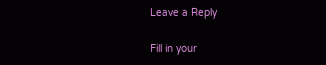Leave a Reply

Fill in your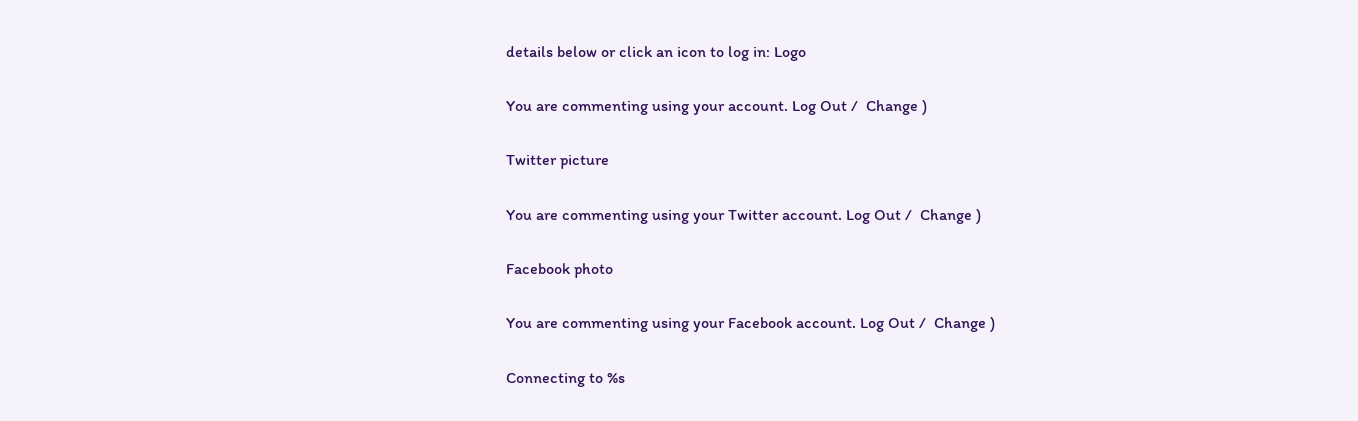details below or click an icon to log in: Logo

You are commenting using your account. Log Out /  Change )

Twitter picture

You are commenting using your Twitter account. Log Out /  Change )

Facebook photo

You are commenting using your Facebook account. Log Out /  Change )

Connecting to %s